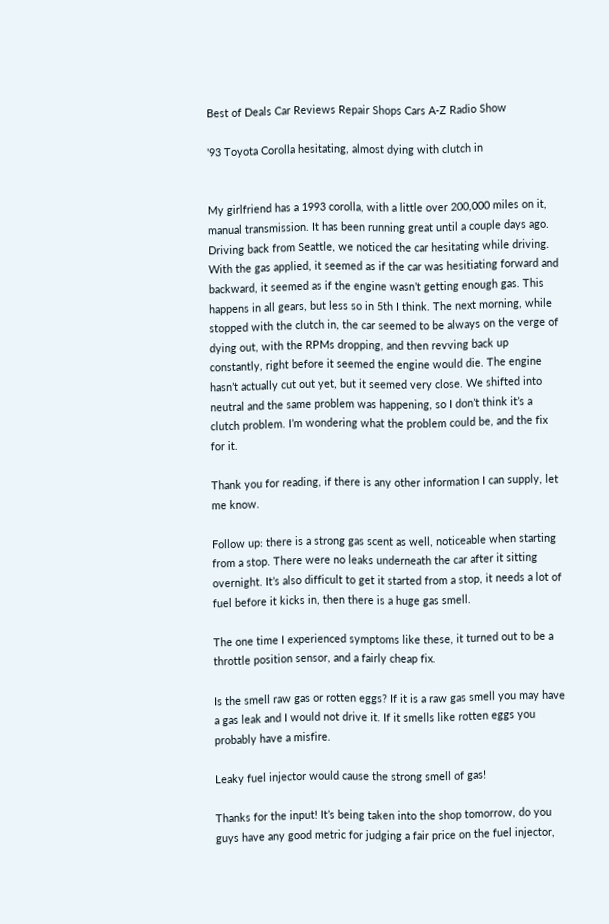Best of Deals Car Reviews Repair Shops Cars A-Z Radio Show

'93 Toyota Corolla hesitating, almost dying with clutch in


My girlfriend has a 1993 corolla, with a little over 200,000 miles on it, manual transmission. It has been running great until a couple days ago. Driving back from Seattle, we noticed the car hesitating while driving. With the gas applied, it seemed as if the car was hesitiating forward and backward, it seemed as if the engine wasn’t getting enough gas. This happens in all gears, but less so in 5th I think. The next morning, while stopped with the clutch in, the car seemed to be always on the verge of dying out, with the RPMs dropping, and then revving back up constantly, right before it seemed the engine would die. The engine hasn’t actually cut out yet, but it seemed very close. We shifted into neutral and the same problem was happening, so I don’t think it’s a clutch problem. I’m wondering what the problem could be, and the fix for it.

Thank you for reading, if there is any other information I can supply, let me know.

Follow up: there is a strong gas scent as well, noticeable when starting from a stop. There were no leaks underneath the car after it sitting overnight. It’s also difficult to get it started from a stop, it needs a lot of fuel before it kicks in, then there is a huge gas smell.

The one time I experienced symptoms like these, it turned out to be a throttle position sensor, and a fairly cheap fix.

Is the smell raw gas or rotten eggs? If it is a raw gas smell you may have a gas leak and I would not drive it. If it smells like rotten eggs you probably have a misfire.

Leaky fuel injector would cause the strong smell of gas!

Thanks for the input! It’s being taken into the shop tomorrow, do you guys have any good metric for judging a fair price on the fuel injector,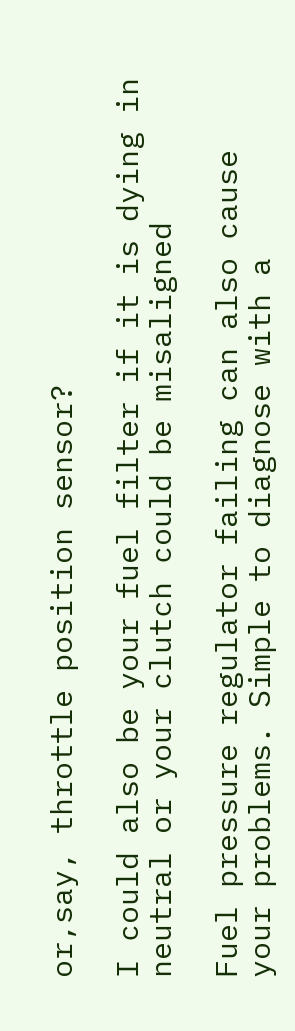or,say, throttle position sensor?

I could also be your fuel filter if it is dying in neutral or your clutch could be misaligned

Fuel pressure regulator failing can also cause your problems. Simple to diagnose with a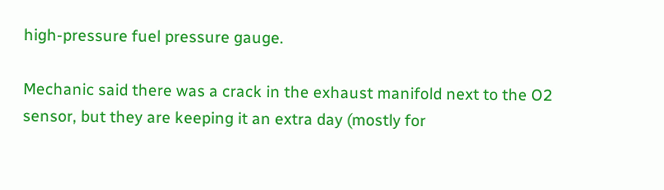high-pressure fuel pressure gauge.

Mechanic said there was a crack in the exhaust manifold next to the O2 sensor, but they are keeping it an extra day (mostly for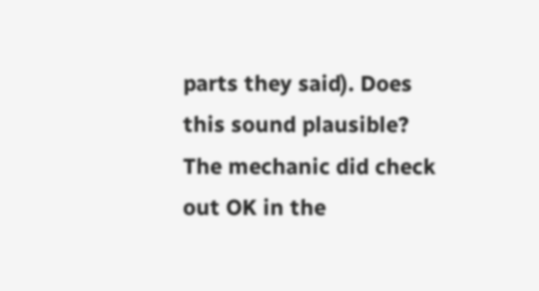parts they said). Does this sound plausible? The mechanic did check out OK in the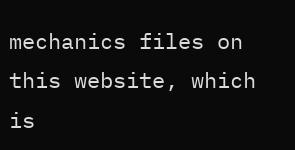mechanics files on this website, which is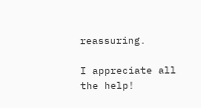reassuring.

I appreciate all the help!